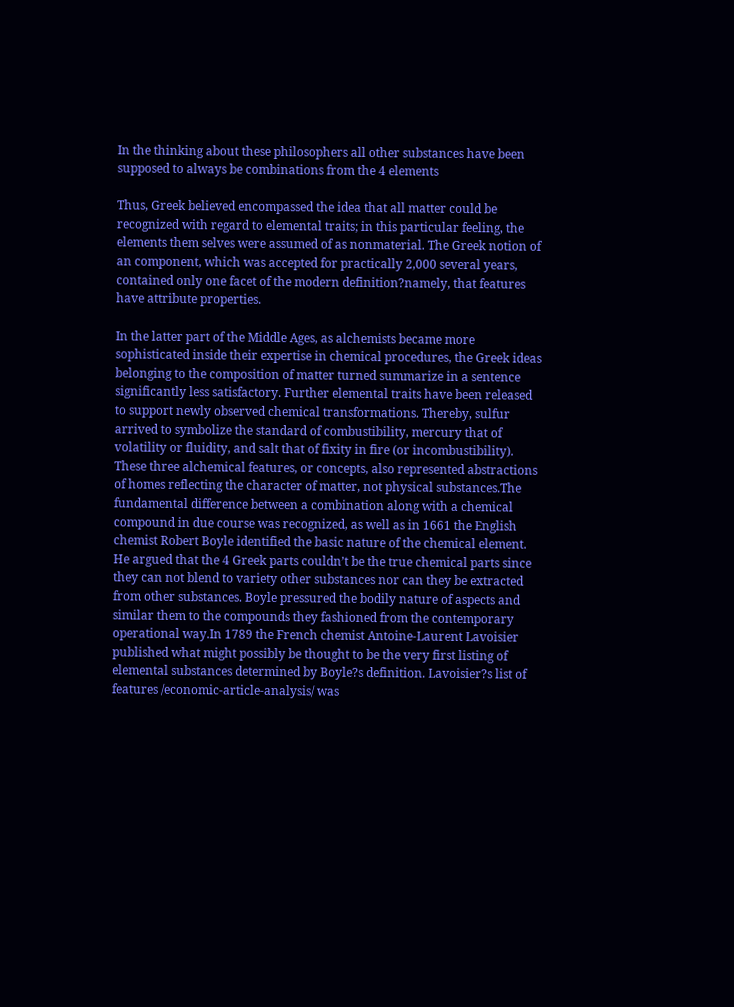In the thinking about these philosophers all other substances have been supposed to always be combinations from the 4 elements

Thus, Greek believed encompassed the idea that all matter could be recognized with regard to elemental traits; in this particular feeling, the elements them selves were assumed of as nonmaterial. The Greek notion of an component, which was accepted for practically 2,000 several years, contained only one facet of the modern definition?namely, that features have attribute properties.

In the latter part of the Middle Ages, as alchemists became more sophisticated inside their expertise in chemical procedures, the Greek ideas belonging to the composition of matter turned summarize in a sentence significantly less satisfactory. Further elemental traits have been released to support newly observed chemical transformations. Thereby, sulfur arrived to symbolize the standard of combustibility, mercury that of volatility or fluidity, and salt that of fixity in fire (or incombustibility). These three alchemical features, or concepts, also represented abstractions of homes reflecting the character of matter, not physical substances.The fundamental difference between a combination along with a chemical compound in due course was recognized, as well as in 1661 the English chemist Robert Boyle identified the basic nature of the chemical element. He argued that the 4 Greek parts couldn’t be the true chemical parts since they can not blend to variety other substances nor can they be extracted from other substances. Boyle pressured the bodily nature of aspects and similar them to the compounds they fashioned from the contemporary operational way.In 1789 the French chemist Antoine-Laurent Lavoisier published what might possibly be thought to be the very first listing of elemental substances determined by Boyle?s definition. Lavoisier?s list of features /economic-article-analysis/ was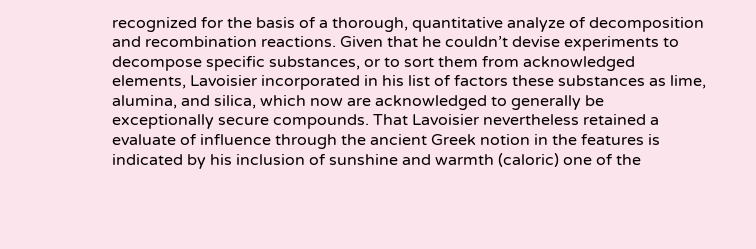recognized for the basis of a thorough, quantitative analyze of decomposition and recombination reactions. Given that he couldn’t devise experiments to decompose specific substances, or to sort them from acknowledged elements, Lavoisier incorporated in his list of factors these substances as lime, alumina, and silica, which now are acknowledged to generally be exceptionally secure compounds. That Lavoisier nevertheless retained a evaluate of influence through the ancient Greek notion in the features is indicated by his inclusion of sunshine and warmth (caloric) one of the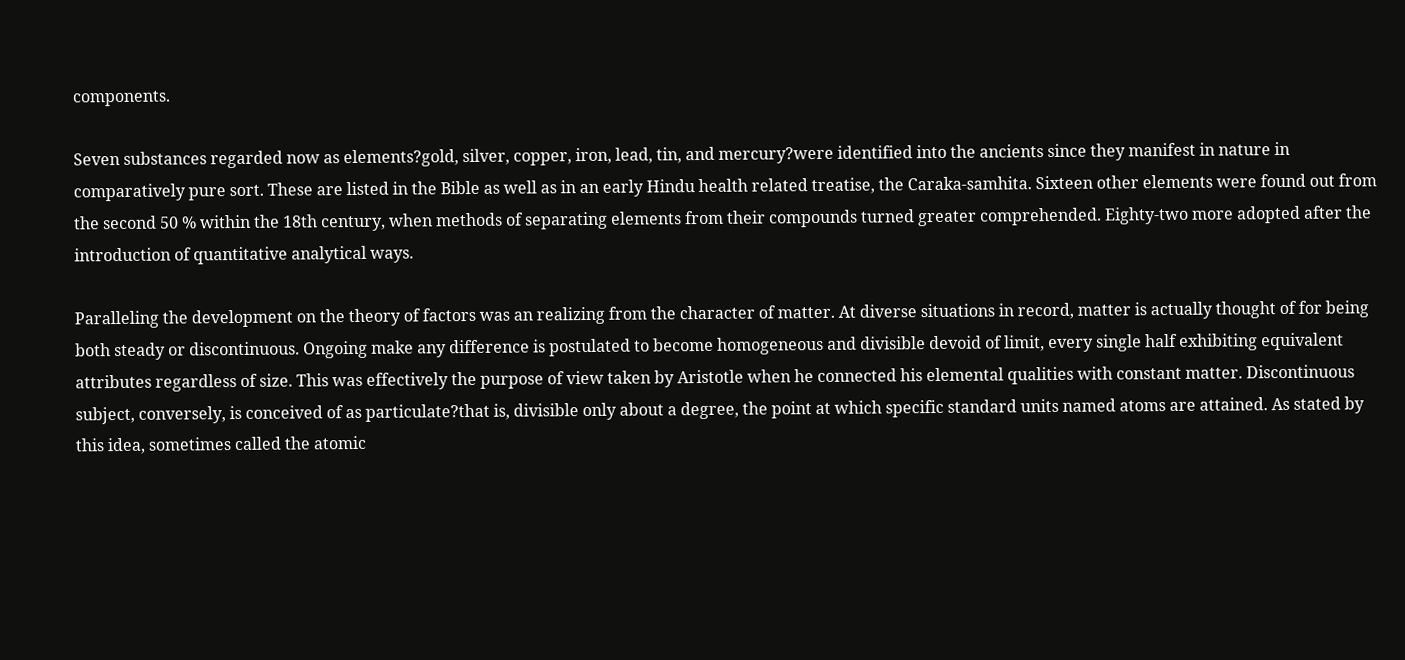components.

Seven substances regarded now as elements?gold, silver, copper, iron, lead, tin, and mercury?were identified into the ancients since they manifest in nature in comparatively pure sort. These are listed in the Bible as well as in an early Hindu health related treatise, the Caraka-samhita. Sixteen other elements were found out from the second 50 % within the 18th century, when methods of separating elements from their compounds turned greater comprehended. Eighty-two more adopted after the introduction of quantitative analytical ways.

Paralleling the development on the theory of factors was an realizing from the character of matter. At diverse situations in record, matter is actually thought of for being both steady or discontinuous. Ongoing make any difference is postulated to become homogeneous and divisible devoid of limit, every single half exhibiting equivalent attributes regardless of size. This was effectively the purpose of view taken by Aristotle when he connected his elemental qualities with constant matter. Discontinuous subject, conversely, is conceived of as particulate?that is, divisible only about a degree, the point at which specific standard units named atoms are attained. As stated by this idea, sometimes called the atomic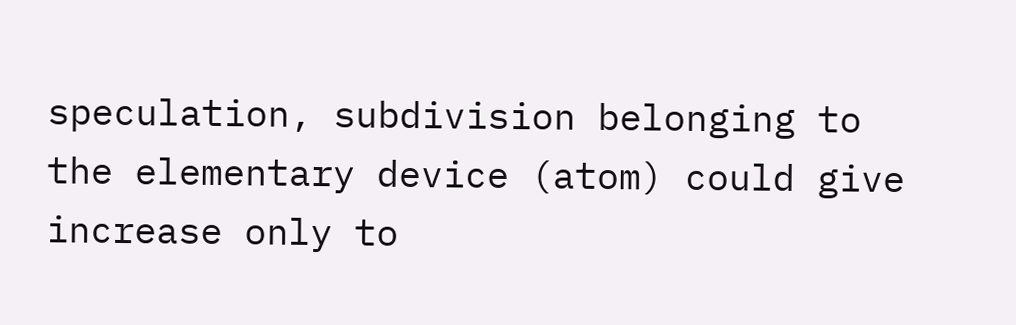speculation, subdivision belonging to the elementary device (atom) could give increase only to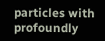particles with profoundly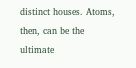distinct houses. Atoms, then, can be the ultimate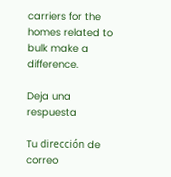carriers for the homes related to bulk make a difference.

Deja una respuesta

Tu dirección de correo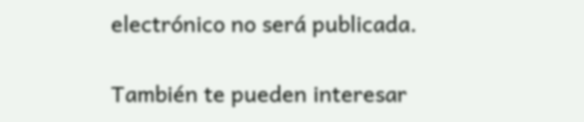electrónico no será publicada.

También te pueden interesar